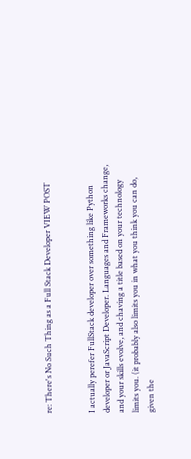re: There's No Such Thing as a Full Stack Developer VIEW POST


I actually perefer FullStack developer over something like Python developer or JavaScript Developer. Languages and Frameworks change, and your skills evolve, and chaving a title based on your technology limits you. (it probably also limits you in what you think you can do, given the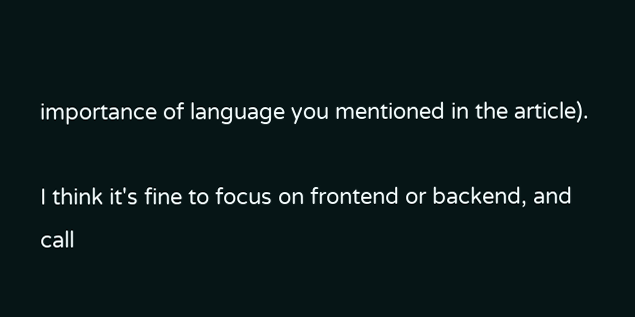importance of language you mentioned in the article).

I think it's fine to focus on frontend or backend, and call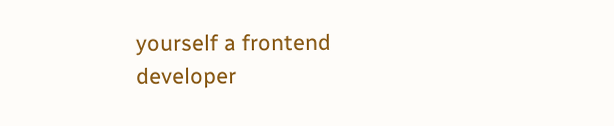yourself a frontend developer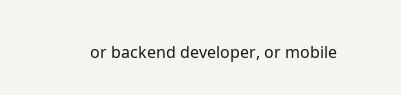or backend developer, or mobile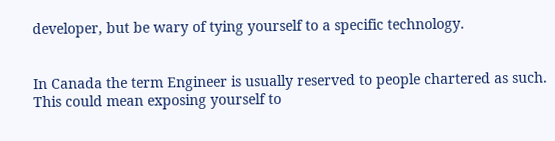developer, but be wary of tying yourself to a specific technology.


In Canada the term Engineer is usually reserved to people chartered as such. This could mean exposing yourself to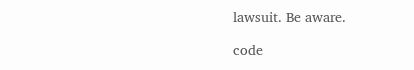lawsuit. Be aware.

code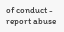of conduct - report abuse